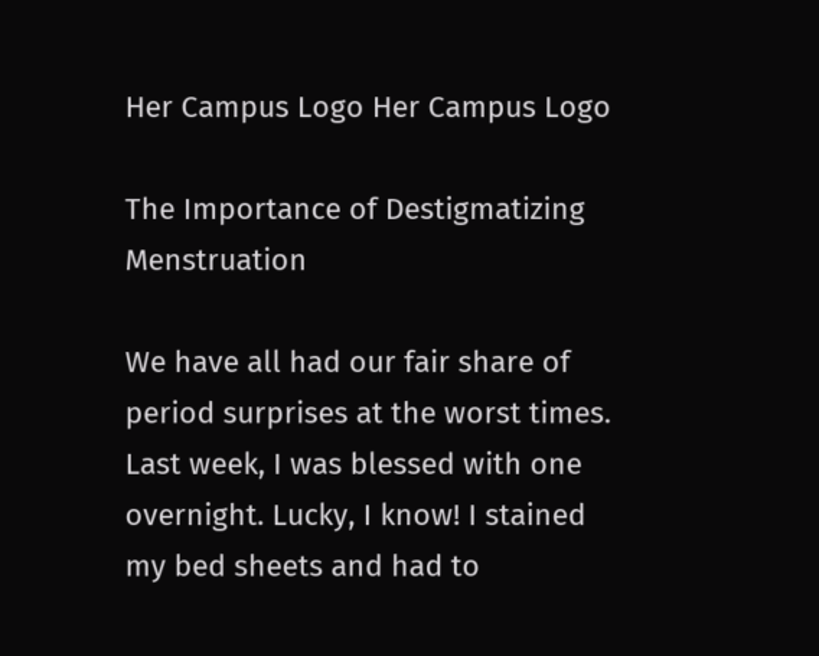Her Campus Logo Her Campus Logo

The Importance of Destigmatizing Menstruation

We have all had our fair share of period surprises at the worst times. Last week, I was blessed with one overnight. Lucky, I know! I stained my bed sheets and had to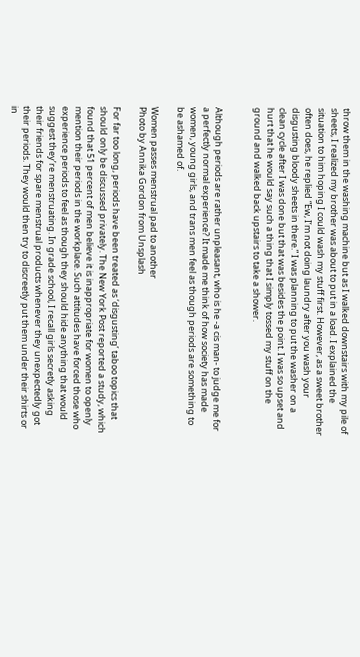throw them in the washing machine but as I walked downstairs with my pile of sheets, I realized my brother was about to put in a load. I explained the situation to him hoping I could wash my stuff first. However, as a sweet brother often does, he replied “Ew, I’m not doing laundry after you wash your disgusting bloody sheets in there.” I was planning to put the washer on a clean cycle after I was done but that was besides the point. I was so upset and hurt that he would say such a thing that I simply tossed my stuff on the ground and walked back upstairs to take a shower.


Although periods are rather unpleasant, who is he -a cis man- to judge me for a perfectly normal experience? It made me think of how society has made women, young girls, and trans men feel as though periods are something to be ashamed of.

Women passes menstrual pad to another
Photo by Annika Gordon from Unsplash

For far too long, periods have been treated as ‘disgusting’ taboo topics that should only be discussed privately. The New York Post reported a study, which found that 51 percent of men believe it is inappropriate for women to openly mention their periods in the workplace. Such attitudes have forced those who experience periods to feel as though they should hide anything that would suggest they’re menstruating. In grade school, I recall girls secretly asking their friends for spare menstrual products whenever they unexpectedly got their periods. They would then try to discreetly put them under their shirts or in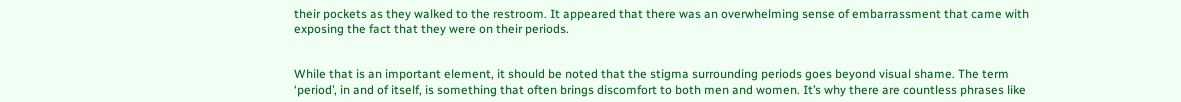their pockets as they walked to the restroom. It appeared that there was an overwhelming sense of embarrassment that came with exposing the fact that they were on their periods.


While that is an important element, it should be noted that the stigma surrounding periods goes beyond visual shame. The term ‘period’, in and of itself, is something that often brings discomfort to both men and women. It’s why there are countless phrases like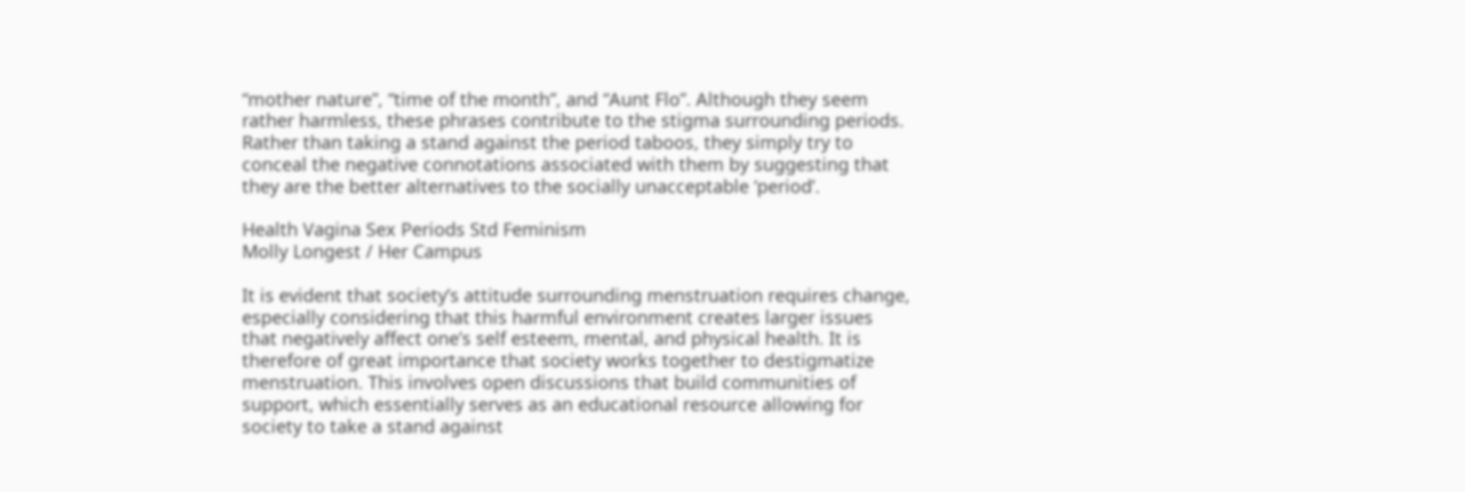“mother nature”, “time of the month”, and “Aunt Flo”. Although they seem rather harmless, these phrases contribute to the stigma surrounding periods. Rather than taking a stand against the period taboos, they simply try to conceal the negative connotations associated with them by suggesting that they are the better alternatives to the socially unacceptable ‘period’.

Health Vagina Sex Periods Std Feminism
Molly Longest / Her Campus

It is evident that society’s attitude surrounding menstruation requires change, especially considering that this harmful environment creates larger issues that negatively affect one’s self esteem, mental, and physical health. It is therefore of great importance that society works together to destigmatize menstruation. This involves open discussions that build communities of support, which essentially serves as an educational resource allowing for society to take a stand against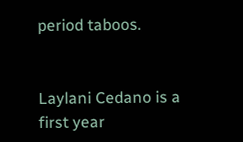period taboos.


Laylani Cedano is a first year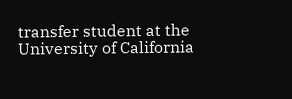transfer student at the University of California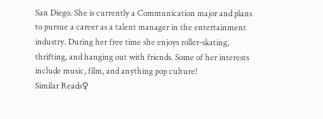San Diego. She is currently a Communication major and plans to pursue a career as a talent manager in the entertainment industry. During her free time she enjoys roller-skating, thrifting, and hanging out with friends. Some of her interests include music, film, and anything pop culture!
Similar Reads♀